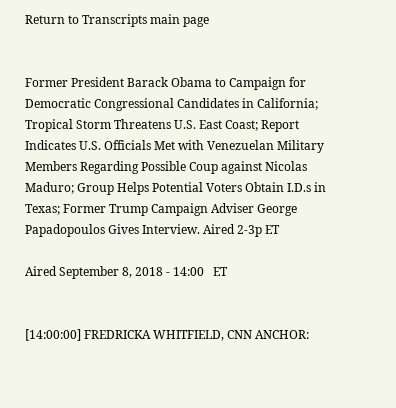Return to Transcripts main page


Former President Barack Obama to Campaign for Democratic Congressional Candidates in California; Tropical Storm Threatens U.S. East Coast; Report Indicates U.S. Officials Met with Venezuelan Military Members Regarding Possible Coup against Nicolas Maduro; Group Helps Potential Voters Obtain I.D.s in Texas; Former Trump Campaign Adviser George Papadopoulos Gives Interview. Aired 2-3p ET

Aired September 8, 2018 - 14:00   ET


[14:00:00] FREDRICKA WHITFIELD, CNN ANCHOR: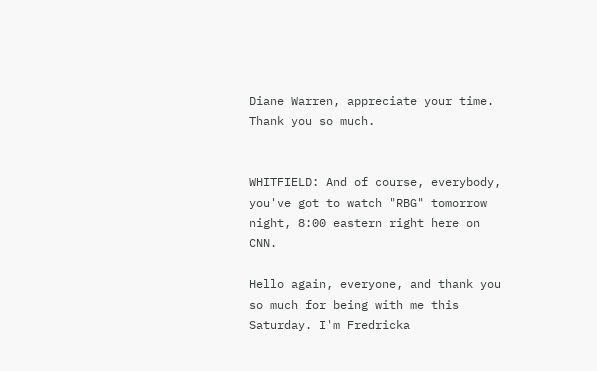Diane Warren, appreciate your time. Thank you so much.


WHITFIELD: And of course, everybody, you've got to watch "RBG" tomorrow night, 8:00 eastern right here on CNN.

Hello again, everyone, and thank you so much for being with me this Saturday. I'm Fredricka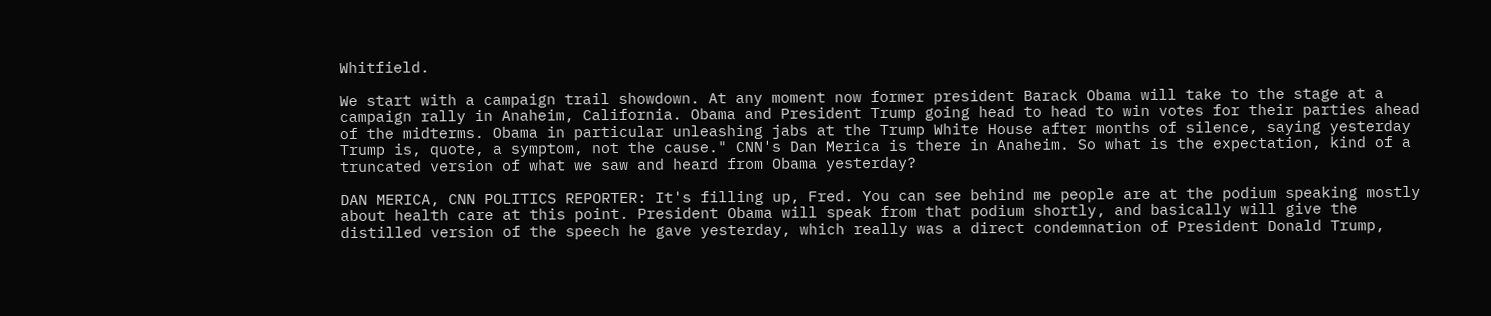Whitfield.

We start with a campaign trail showdown. At any moment now former president Barack Obama will take to the stage at a campaign rally in Anaheim, California. Obama and President Trump going head to head to win votes for their parties ahead of the midterms. Obama in particular unleashing jabs at the Trump White House after months of silence, saying yesterday Trump is, quote, a symptom, not the cause." CNN's Dan Merica is there in Anaheim. So what is the expectation, kind of a truncated version of what we saw and heard from Obama yesterday?

DAN MERICA, CNN POLITICS REPORTER: It's filling up, Fred. You can see behind me people are at the podium speaking mostly about health care at this point. President Obama will speak from that podium shortly, and basically will give the distilled version of the speech he gave yesterday, which really was a direct condemnation of President Donald Trump,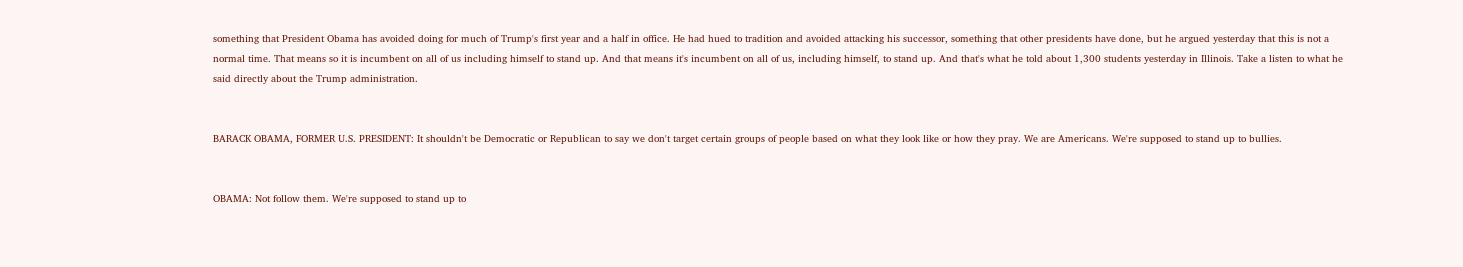something that President Obama has avoided doing for much of Trump's first year and a half in office. He had hued to tradition and avoided attacking his successor, something that other presidents have done, but he argued yesterday that this is not a normal time. That means so it is incumbent on all of us including himself to stand up. And that means it's incumbent on all of us, including himself, to stand up. And that's what he told about 1,300 students yesterday in Illinois. Take a listen to what he said directly about the Trump administration.


BARACK OBAMA, FORMER U.S. PRESIDENT: It shouldn't be Democratic or Republican to say we don't target certain groups of people based on what they look like or how they pray. We are Americans. We're supposed to stand up to bullies.


OBAMA: Not follow them. We're supposed to stand up to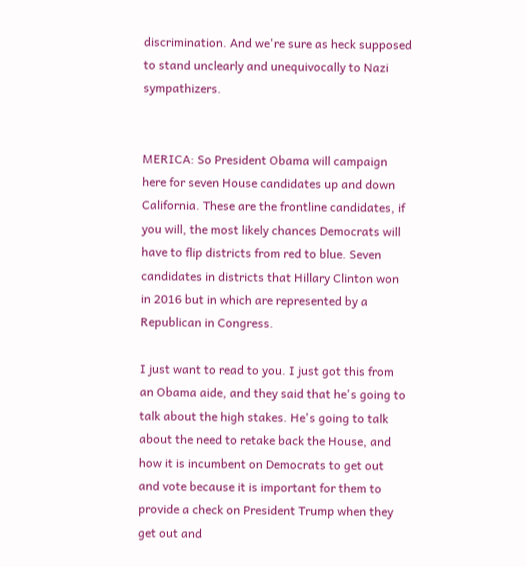discrimination. And we're sure as heck supposed to stand unclearly and unequivocally to Nazi sympathizers.


MERICA: So President Obama will campaign here for seven House candidates up and down California. These are the frontline candidates, if you will, the most likely chances Democrats will have to flip districts from red to blue. Seven candidates in districts that Hillary Clinton won in 2016 but in which are represented by a Republican in Congress.

I just want to read to you. I just got this from an Obama aide, and they said that he's going to talk about the high stakes. He's going to talk about the need to retake back the House, and how it is incumbent on Democrats to get out and vote because it is important for them to provide a check on President Trump when they get out and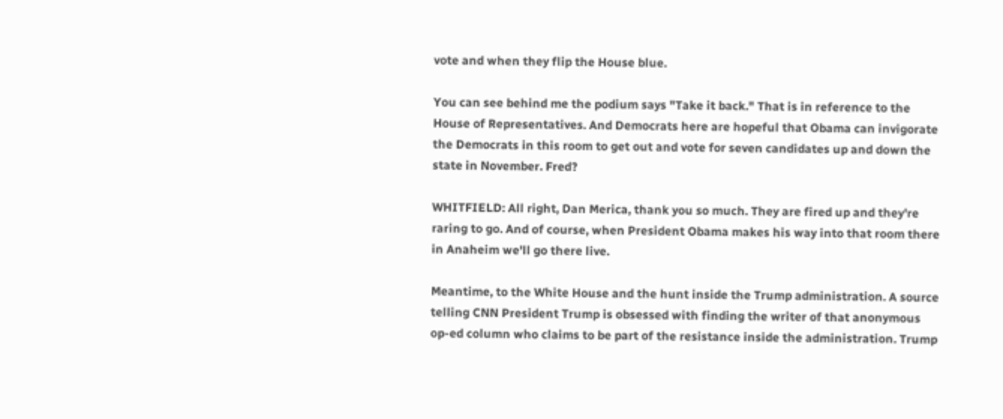vote and when they flip the House blue.

You can see behind me the podium says "Take it back." That is in reference to the House of Representatives. And Democrats here are hopeful that Obama can invigorate the Democrats in this room to get out and vote for seven candidates up and down the state in November. Fred?

WHITFIELD: All right, Dan Merica, thank you so much. They are fired up and they're raring to go. And of course, when President Obama makes his way into that room there in Anaheim we'll go there live.

Meantime, to the White House and the hunt inside the Trump administration. A source telling CNN President Trump is obsessed with finding the writer of that anonymous op-ed column who claims to be part of the resistance inside the administration. Trump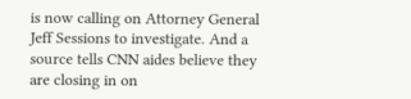is now calling on Attorney General Jeff Sessions to investigate. And a source tells CNN aides believe they are closing in on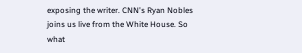exposing the writer. CNN's Ryan Nobles joins us live from the White House. So what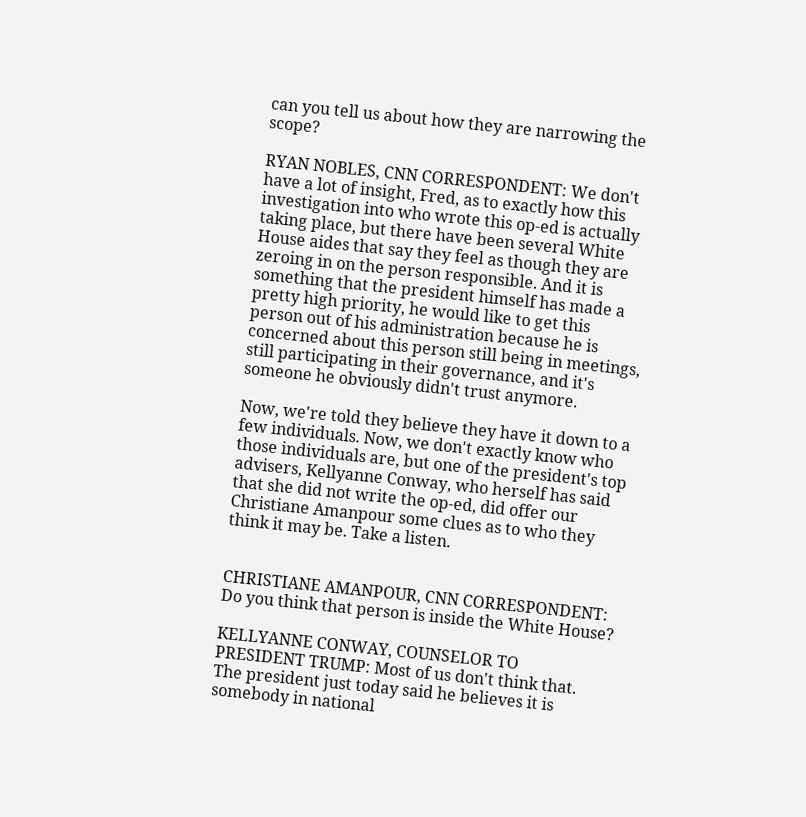can you tell us about how they are narrowing the scope?

RYAN NOBLES, CNN CORRESPONDENT: We don't have a lot of insight, Fred, as to exactly how this investigation into who wrote this op-ed is actually taking place, but there have been several White House aides that say they feel as though they are zeroing in on the person responsible. And it is something that the president himself has made a pretty high priority, he would like to get this person out of his administration because he is concerned about this person still being in meetings, still participating in their governance, and it's someone he obviously didn't trust anymore.

Now, we're told they believe they have it down to a few individuals. Now, we don't exactly know who those individuals are, but one of the president's top advisers, Kellyanne Conway, who herself has said that she did not write the op-ed, did offer our Christiane Amanpour some clues as to who they think it may be. Take a listen.


CHRISTIANE AMANPOUR, CNN CORRESPONDENT: Do you think that person is inside the White House?

KELLYANNE CONWAY, COUNSELOR TO PRESIDENT TRUMP: Most of us don't think that. The president just today said he believes it is somebody in national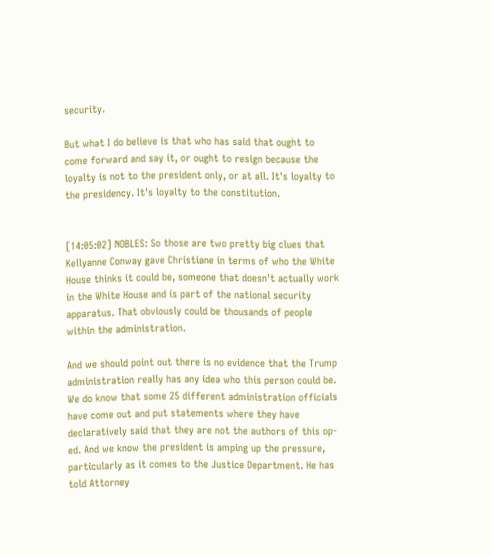security.

But what I do believe is that who has said that ought to come forward and say it, or ought to resign because the loyalty is not to the president only, or at all. It's loyalty to the presidency. It's loyalty to the constitution.


[14:05:02] NOBLES: So those are two pretty big clues that Kellyanne Conway gave Christiane in terms of who the White House thinks it could be, someone that doesn't actually work in the White House and is part of the national security apparatus. That obviously could be thousands of people within the administration.

And we should point out there is no evidence that the Trump administration really has any idea who this person could be. We do know that some 25 different administration officials have come out and put statements where they have declaratively said that they are not the authors of this op-ed. And we know the president is amping up the pressure, particularly as it comes to the Justice Department. He has told Attorney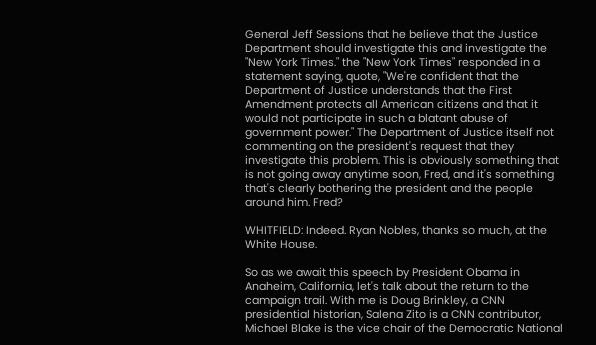General Jeff Sessions that he believe that the Justice Department should investigate this and investigate the "New York Times." the "New York Times" responded in a statement saying, quote, "We're confident that the Department of Justice understands that the First Amendment protects all American citizens and that it would not participate in such a blatant abuse of government power." The Department of Justice itself not commenting on the president's request that they investigate this problem. This is obviously something that is not going away anytime soon, Fred, and it's something that's clearly bothering the president and the people around him. Fred?

WHITFIELD: Indeed. Ryan Nobles, thanks so much, at the White House.

So as we await this speech by President Obama in Anaheim, California, let's talk about the return to the campaign trail. With me is Doug Brinkley, a CNN presidential historian, Salena Zito is a CNN contributor, Michael Blake is the vice chair of the Democratic National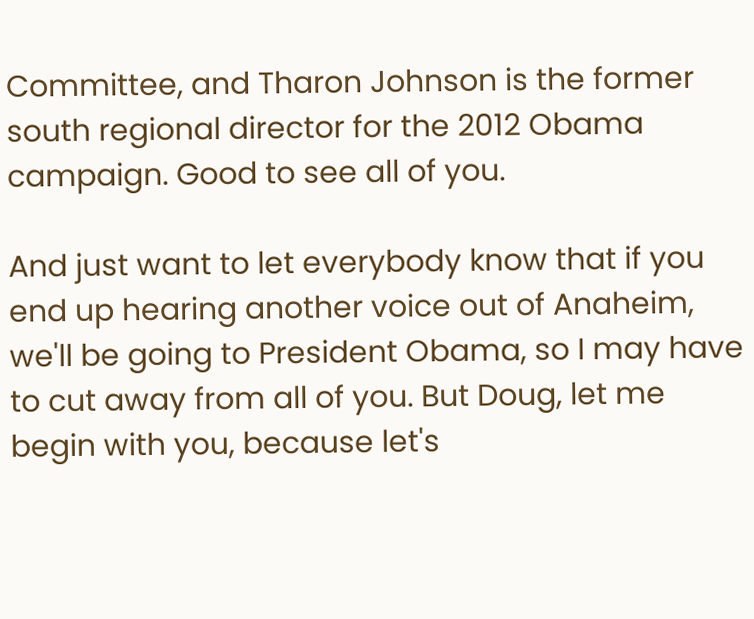Committee, and Tharon Johnson is the former south regional director for the 2012 Obama campaign. Good to see all of you.

And just want to let everybody know that if you end up hearing another voice out of Anaheim, we'll be going to President Obama, so I may have to cut away from all of you. But Doug, let me begin with you, because let's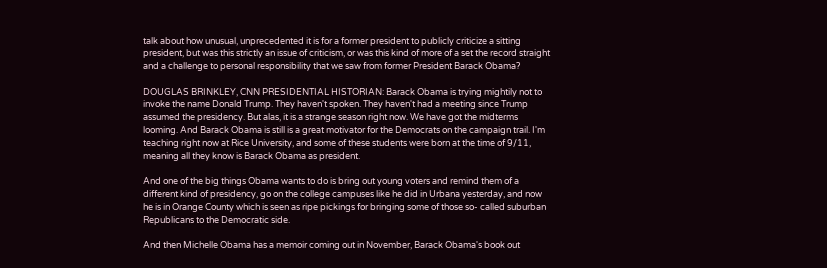talk about how unusual, unprecedented it is for a former president to publicly criticize a sitting president, but was this strictly an issue of criticism, or was this kind of more of a set the record straight and a challenge to personal responsibility that we saw from former President Barack Obama?

DOUGLAS BRINKLEY, CNN PRESIDENTIAL HISTORIAN: Barack Obama is trying mightily not to invoke the name Donald Trump. They haven't spoken. They haven't had a meeting since Trump assumed the presidency. But alas, it is a strange season right now. We have got the midterms looming. And Barack Obama is still is a great motivator for the Democrats on the campaign trail. I'm teaching right now at Rice University, and some of these students were born at the time of 9/11, meaning all they know is Barack Obama as president.

And one of the big things Obama wants to do is bring out young voters and remind them of a different kind of presidency, go on the college campuses like he did in Urbana yesterday, and now he is in Orange County which is seen as ripe pickings for bringing some of those so- called suburban Republicans to the Democratic side.

And then Michelle Obama has a memoir coming out in November, Barack Obama's book out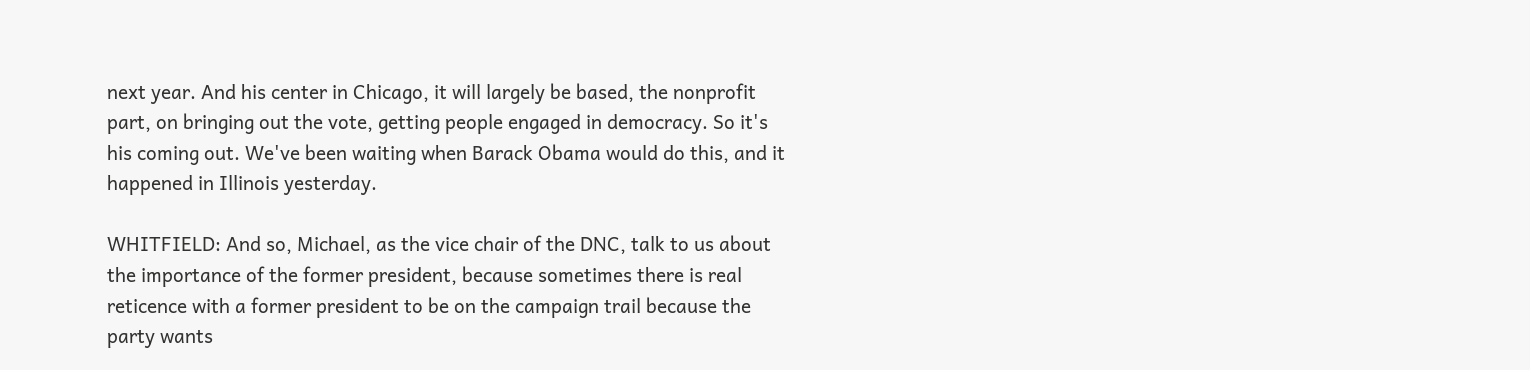next year. And his center in Chicago, it will largely be based, the nonprofit part, on bringing out the vote, getting people engaged in democracy. So it's his coming out. We've been waiting when Barack Obama would do this, and it happened in Illinois yesterday.

WHITFIELD: And so, Michael, as the vice chair of the DNC, talk to us about the importance of the former president, because sometimes there is real reticence with a former president to be on the campaign trail because the party wants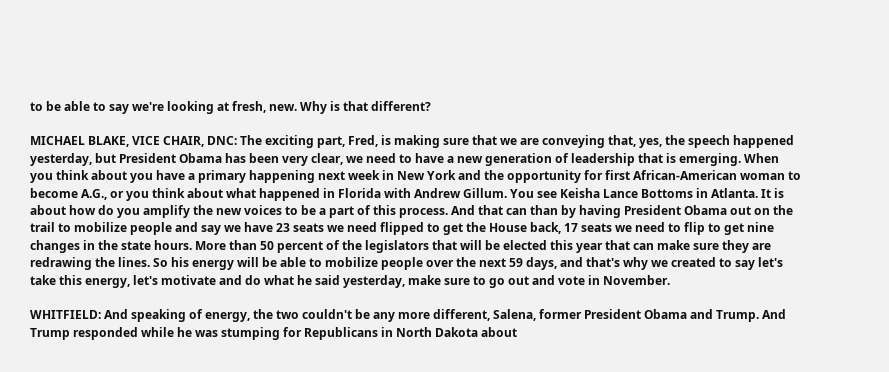to be able to say we're looking at fresh, new. Why is that different?

MICHAEL BLAKE, VICE CHAIR, DNC: The exciting part, Fred, is making sure that we are conveying that, yes, the speech happened yesterday, but President Obama has been very clear, we need to have a new generation of leadership that is emerging. When you think about you have a primary happening next week in New York and the opportunity for first African-American woman to become A.G., or you think about what happened in Florida with Andrew Gillum. You see Keisha Lance Bottoms in Atlanta. It is about how do you amplify the new voices to be a part of this process. And that can than by having President Obama out on the trail to mobilize people and say we have 23 seats we need flipped to get the House back, 17 seats we need to flip to get nine changes in the state hours. More than 50 percent of the legislators that will be elected this year that can make sure they are redrawing the lines. So his energy will be able to mobilize people over the next 59 days, and that's why we created to say let's take this energy, let's motivate and do what he said yesterday, make sure to go out and vote in November.

WHITFIELD: And speaking of energy, the two couldn't be any more different, Salena, former President Obama and Trump. And Trump responded while he was stumping for Republicans in North Dakota about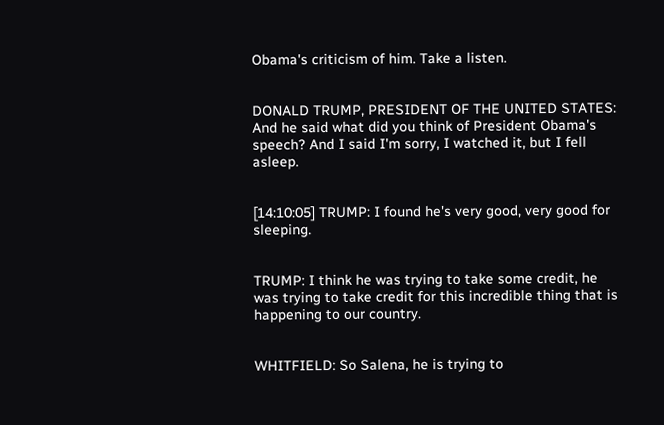Obama's criticism of him. Take a listen.


DONALD TRUMP, PRESIDENT OF THE UNITED STATES: And he said what did you think of President Obama's speech? And I said I'm sorry, I watched it, but I fell asleep.


[14:10:05] TRUMP: I found he's very good, very good for sleeping.


TRUMP: I think he was trying to take some credit, he was trying to take credit for this incredible thing that is happening to our country.


WHITFIELD: So Salena, he is trying to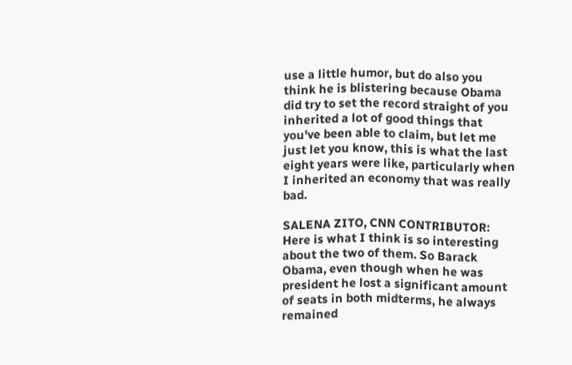use a little humor, but do also you think he is blistering because Obama did try to set the record straight of you inherited a lot of good things that you've been able to claim, but let me just let you know, this is what the last eight years were like, particularly when I inherited an economy that was really bad.

SALENA ZITO, CNN CONTRIBUTOR: Here is what I think is so interesting about the two of them. So Barack Obama, even though when he was president he lost a significant amount of seats in both midterms, he always remained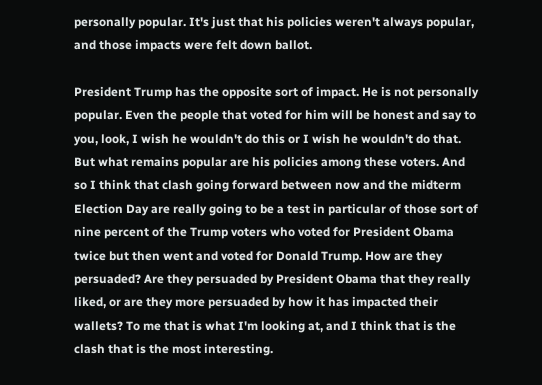personally popular. It's just that his policies weren't always popular, and those impacts were felt down ballot.

President Trump has the opposite sort of impact. He is not personally popular. Even the people that voted for him will be honest and say to you, look, I wish he wouldn't do this or I wish he wouldn't do that. But what remains popular are his policies among these voters. And so I think that clash going forward between now and the midterm Election Day are really going to be a test in particular of those sort of nine percent of the Trump voters who voted for President Obama twice but then went and voted for Donald Trump. How are they persuaded? Are they persuaded by President Obama that they really liked, or are they more persuaded by how it has impacted their wallets? To me that is what I'm looking at, and I think that is the clash that is the most interesting.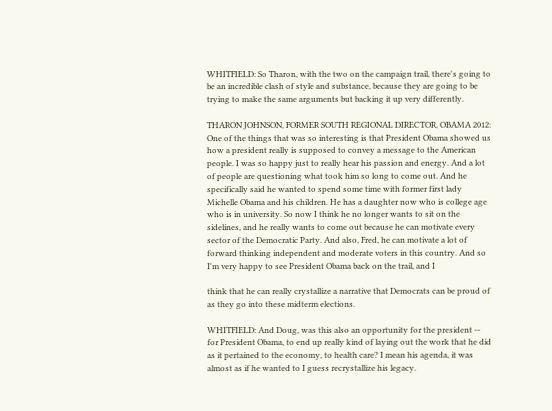WHITFIELD: So Tharon, with the two on the campaign trail, there's going to be an incredible clash of style and substance, because they are going to be trying to make the same arguments but backing it up very differently.

THARON JOHNSON, FORMER SOUTH REGIONAL DIRECTOR, OBAMA 2012: One of the things that was so interesting is that President Obama showed us how a president really is supposed to convey a message to the American people. I was so happy just to really hear his passion and energy. And a lot of people are questioning what took him so long to come out. And he specifically said he wanted to spend some time with former first lady Michelle Obama and his children. He has a daughter now who is college age who is in university. So now I think he no longer wants to sit on the sidelines, and he really wants to come out because he can motivate every sector of the Democratic Party. And also, Fred, he can motivate a lot of forward thinking independent and moderate voters in this country. And so I'm very happy to see President Obama back on the trail, and I

think that he can really crystallize a narrative that Democrats can be proud of as they go into these midterm elections.

WHITFIELD: And Doug, was this also an opportunity for the president -- for President Obama, to end up really kind of laying out the work that he did as it pertained to the economy, to health care? I mean his agenda, it was almost as if he wanted to I guess recrystallize his legacy.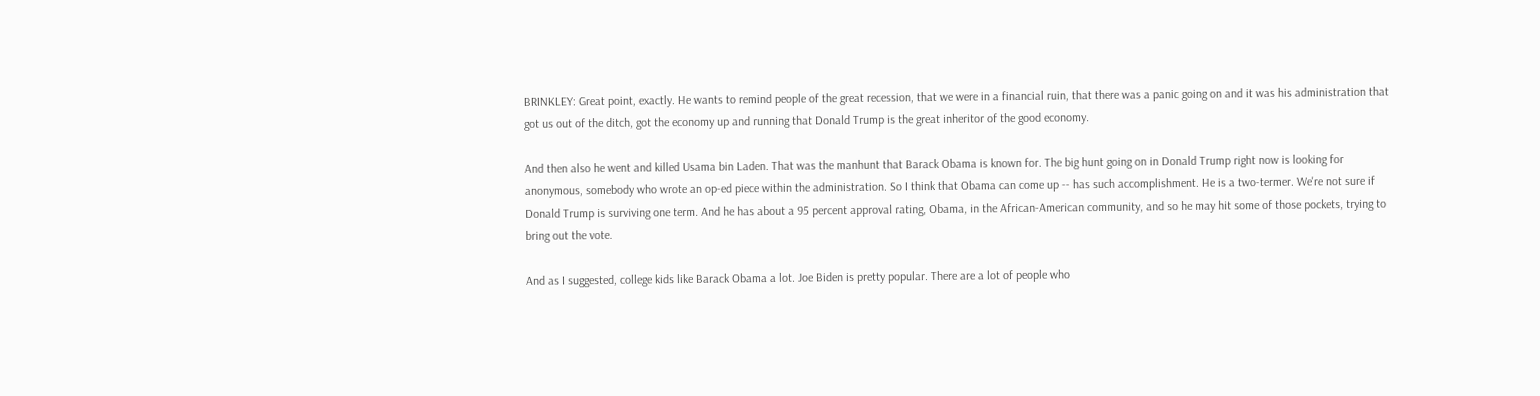BRINKLEY: Great point, exactly. He wants to remind people of the great recession, that we were in a financial ruin, that there was a panic going on and it was his administration that got us out of the ditch, got the economy up and running that Donald Trump is the great inheritor of the good economy.

And then also he went and killed Usama bin Laden. That was the manhunt that Barack Obama is known for. The big hunt going on in Donald Trump right now is looking for anonymous, somebody who wrote an op-ed piece within the administration. So I think that Obama can come up -- has such accomplishment. He is a two-termer. We're not sure if Donald Trump is surviving one term. And he has about a 95 percent approval rating, Obama, in the African-American community, and so he may hit some of those pockets, trying to bring out the vote.

And as I suggested, college kids like Barack Obama a lot. Joe Biden is pretty popular. There are a lot of people who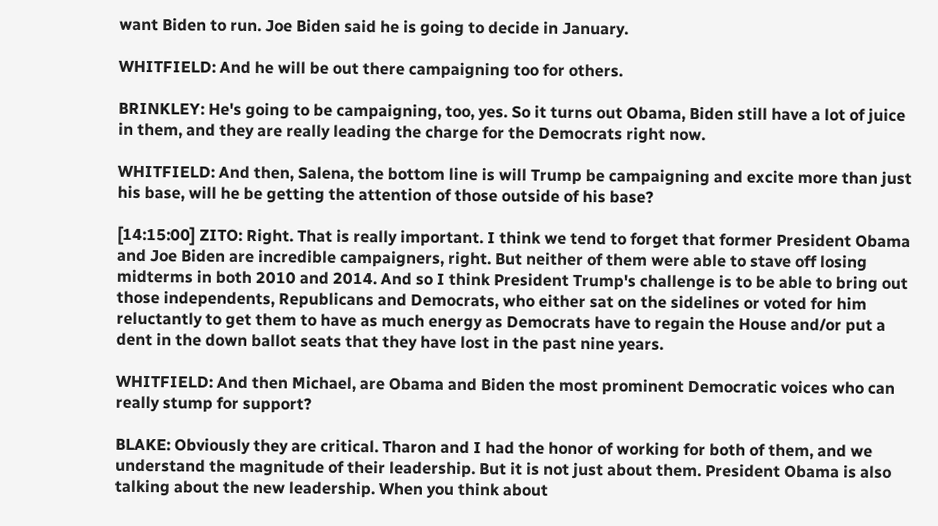want Biden to run. Joe Biden said he is going to decide in January.

WHITFIELD: And he will be out there campaigning too for others.

BRINKLEY: He's going to be campaigning, too, yes. So it turns out Obama, Biden still have a lot of juice in them, and they are really leading the charge for the Democrats right now.

WHITFIELD: And then, Salena, the bottom line is will Trump be campaigning and excite more than just his base, will he be getting the attention of those outside of his base?

[14:15:00] ZITO: Right. That is really important. I think we tend to forget that former President Obama and Joe Biden are incredible campaigners, right. But neither of them were able to stave off losing midterms in both 2010 and 2014. And so I think President Trump's challenge is to be able to bring out those independents, Republicans and Democrats, who either sat on the sidelines or voted for him reluctantly to get them to have as much energy as Democrats have to regain the House and/or put a dent in the down ballot seats that they have lost in the past nine years.

WHITFIELD: And then Michael, are Obama and Biden the most prominent Democratic voices who can really stump for support?

BLAKE: Obviously they are critical. Tharon and I had the honor of working for both of them, and we understand the magnitude of their leadership. But it is not just about them. President Obama is also talking about the new leadership. When you think about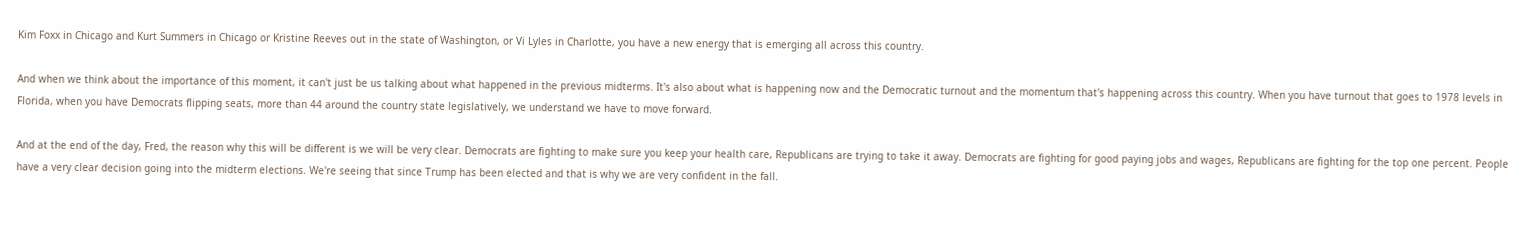Kim Foxx in Chicago and Kurt Summers in Chicago or Kristine Reeves out in the state of Washington, or Vi Lyles in Charlotte, you have a new energy that is emerging all across this country.

And when we think about the importance of this moment, it can't just be us talking about what happened in the previous midterms. It's also about what is happening now and the Democratic turnout and the momentum that's happening across this country. When you have turnout that goes to 1978 levels in Florida, when you have Democrats flipping seats, more than 44 around the country state legislatively, we understand we have to move forward.

And at the end of the day, Fred, the reason why this will be different is we will be very clear. Democrats are fighting to make sure you keep your health care, Republicans are trying to take it away. Democrats are fighting for good paying jobs and wages, Republicans are fighting for the top one percent. People have a very clear decision going into the midterm elections. We're seeing that since Trump has been elected and that is why we are very confident in the fall.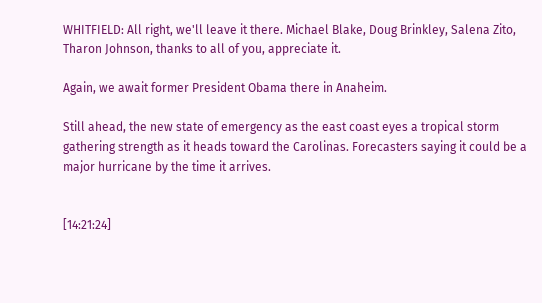WHITFIELD: All right, we'll leave it there. Michael Blake, Doug Brinkley, Salena Zito, Tharon Johnson, thanks to all of you, appreciate it.

Again, we await former President Obama there in Anaheim.

Still ahead, the new state of emergency as the east coast eyes a tropical storm gathering strength as it heads toward the Carolinas. Forecasters saying it could be a major hurricane by the time it arrives.


[14:21:24]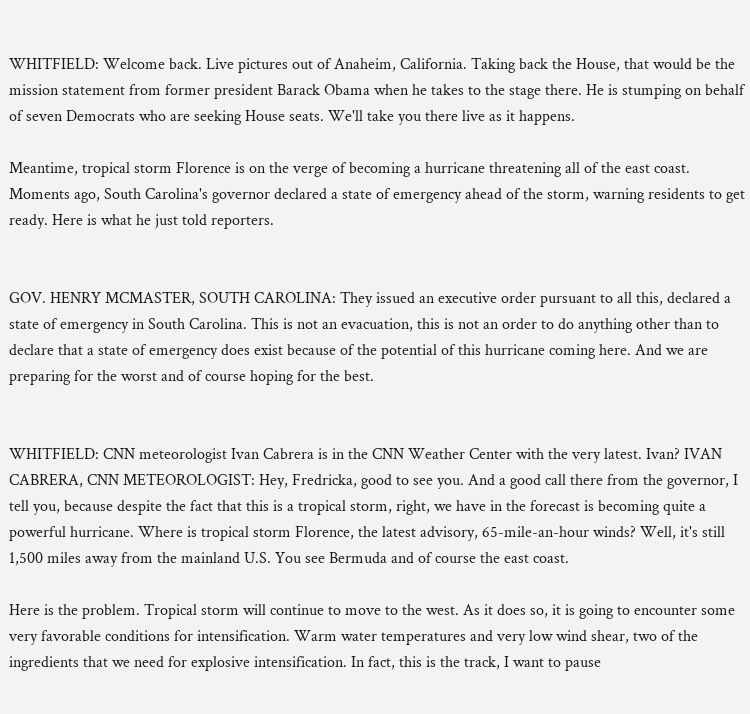WHITFIELD: Welcome back. Live pictures out of Anaheim, California. Taking back the House, that would be the mission statement from former president Barack Obama when he takes to the stage there. He is stumping on behalf of seven Democrats who are seeking House seats. We'll take you there live as it happens.

Meantime, tropical storm Florence is on the verge of becoming a hurricane threatening all of the east coast. Moments ago, South Carolina's governor declared a state of emergency ahead of the storm, warning residents to get ready. Here is what he just told reporters.


GOV. HENRY MCMASTER, SOUTH CAROLINA: They issued an executive order pursuant to all this, declared a state of emergency in South Carolina. This is not an evacuation, this is not an order to do anything other than to declare that a state of emergency does exist because of the potential of this hurricane coming here. And we are preparing for the worst and of course hoping for the best.


WHITFIELD: CNN meteorologist Ivan Cabrera is in the CNN Weather Center with the very latest. Ivan? IVAN CABRERA, CNN METEOROLOGIST: Hey, Fredricka, good to see you. And a good call there from the governor, I tell you, because despite the fact that this is a tropical storm, right, we have in the forecast is becoming quite a powerful hurricane. Where is tropical storm Florence, the latest advisory, 65-mile-an-hour winds? Well, it's still 1,500 miles away from the mainland U.S. You see Bermuda and of course the east coast.

Here is the problem. Tropical storm will continue to move to the west. As it does so, it is going to encounter some very favorable conditions for intensification. Warm water temperatures and very low wind shear, two of the ingredients that we need for explosive intensification. In fact, this is the track, I want to pause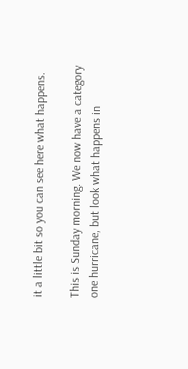it a little bit so you can see here what happens.

This is Sunday morning. We now have a category one hurricane, but look what happens in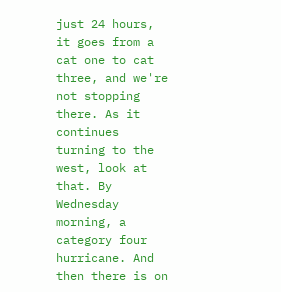just 24 hours, it goes from a cat one to cat three, and we're not stopping there. As it continues turning to the west, look at that. By Wednesday morning, a category four hurricane. And then there is on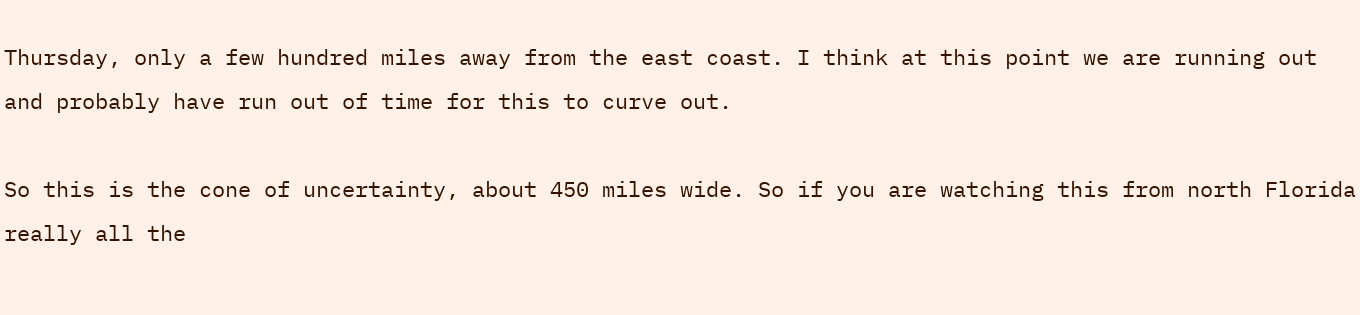Thursday, only a few hundred miles away from the east coast. I think at this point we are running out and probably have run out of time for this to curve out.

So this is the cone of uncertainty, about 450 miles wide. So if you are watching this from north Florida really all the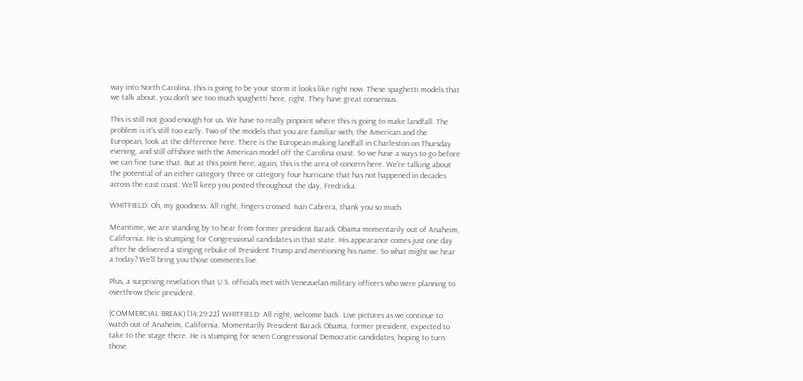way into North Carolina, this is going to be your storm it looks like right now. These spaghetti models that we talk about, you don't see too much spaghetti here, right. They have great consensus.

This is still not good enough for us. We have to really pinpoint where this is going to make landfall. The problem is it's still too early. Two of the models that you are familiar with, the American and the European, look at the difference here. There is the European making landfall in Charleston on Thursday evening, and still offshore with the American model off the Carolina coast. So we have a ways to go before we can fine tune that. But at this point here, again, this is the area of concern here. We're talking about the potential of an either category three or category four hurricane that has not happened in decades across the east coast. We'll keep you posted throughout the day, Fredricka.

WHITFIELD: Oh, my goodness. All right, fingers crossed. Ivan Cabrera, thank you so much.

Meantime, we are standing by to hear from former president Barack Obama momentarily out of Anaheim, California. He is stumping for Congressional candidates in that state. His appearance comes just one day after he delivered a stinging rebuke of President Trump and mentioning his name. So what might we hear a today? We'll bring you those comments live.

Plus, a surprising revelation that U.S. officials met with Venezuelan military officers who were planning to overthrow their president.

(COMMERCIAL BREAK) [14:29:22] WHITFIELD: All right, welcome back. Live pictures as we continue to watch out of Anaheim, California. Momentarily President Barack Obama, former president, expected to take to the stage there. He is stumping for seven Congressional Democratic candidates, hoping to turn those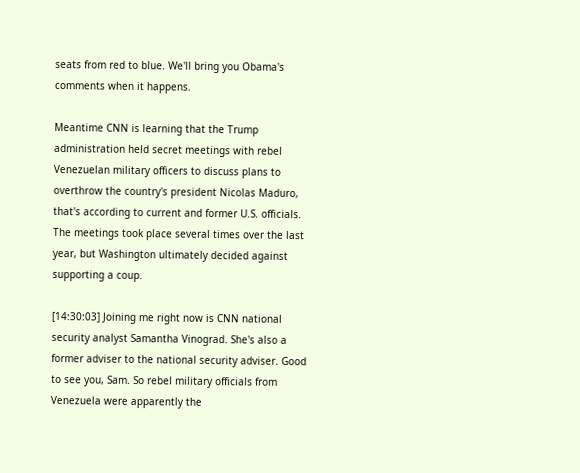seats from red to blue. We'll bring you Obama's comments when it happens.

Meantime CNN is learning that the Trump administration held secret meetings with rebel Venezuelan military officers to discuss plans to overthrow the country's president Nicolas Maduro, that's according to current and former U.S. officials. The meetings took place several times over the last year, but Washington ultimately decided against supporting a coup.

[14:30:03] Joining me right now is CNN national security analyst Samantha Vinograd. She's also a former adviser to the national security adviser. Good to see you, Sam. So rebel military officials from Venezuela were apparently the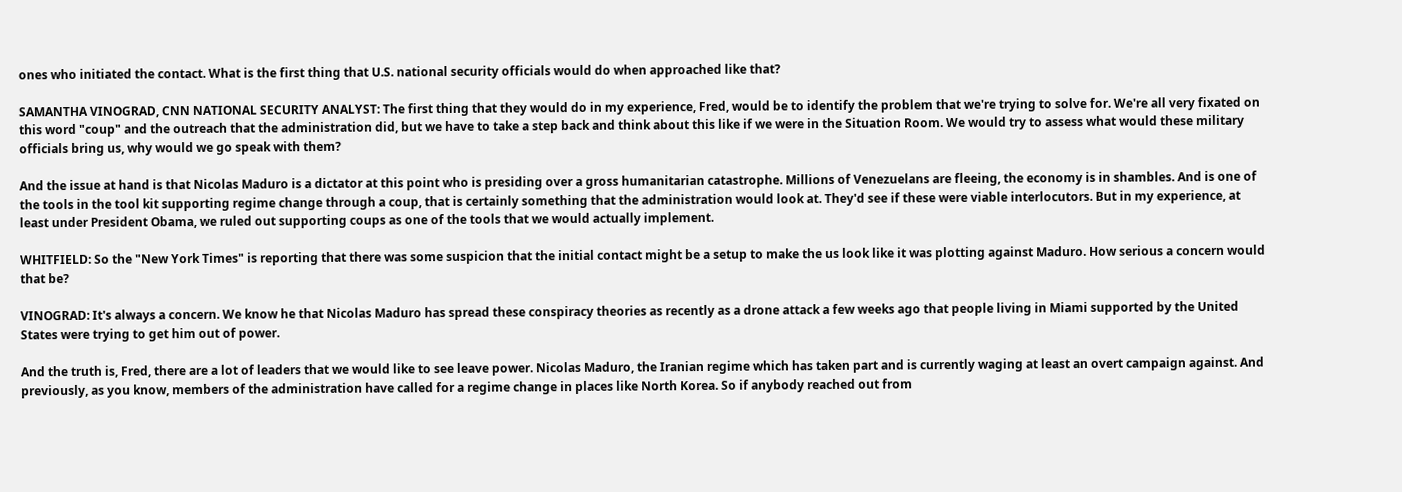ones who initiated the contact. What is the first thing that U.S. national security officials would do when approached like that?

SAMANTHA VINOGRAD, CNN NATIONAL SECURITY ANALYST: The first thing that they would do in my experience, Fred, would be to identify the problem that we're trying to solve for. We're all very fixated on this word "coup" and the outreach that the administration did, but we have to take a step back and think about this like if we were in the Situation Room. We would try to assess what would these military officials bring us, why would we go speak with them?

And the issue at hand is that Nicolas Maduro is a dictator at this point who is presiding over a gross humanitarian catastrophe. Millions of Venezuelans are fleeing, the economy is in shambles. And is one of the tools in the tool kit supporting regime change through a coup, that is certainly something that the administration would look at. They'd see if these were viable interlocutors. But in my experience, at least under President Obama, we ruled out supporting coups as one of the tools that we would actually implement.

WHITFIELD: So the "New York Times" is reporting that there was some suspicion that the initial contact might be a setup to make the us look like it was plotting against Maduro. How serious a concern would that be?

VINOGRAD: It's always a concern. We know he that Nicolas Maduro has spread these conspiracy theories as recently as a drone attack a few weeks ago that people living in Miami supported by the United States were trying to get him out of power.

And the truth is, Fred, there are a lot of leaders that we would like to see leave power. Nicolas Maduro, the Iranian regime which has taken part and is currently waging at least an overt campaign against. And previously, as you know, members of the administration have called for a regime change in places like North Korea. So if anybody reached out from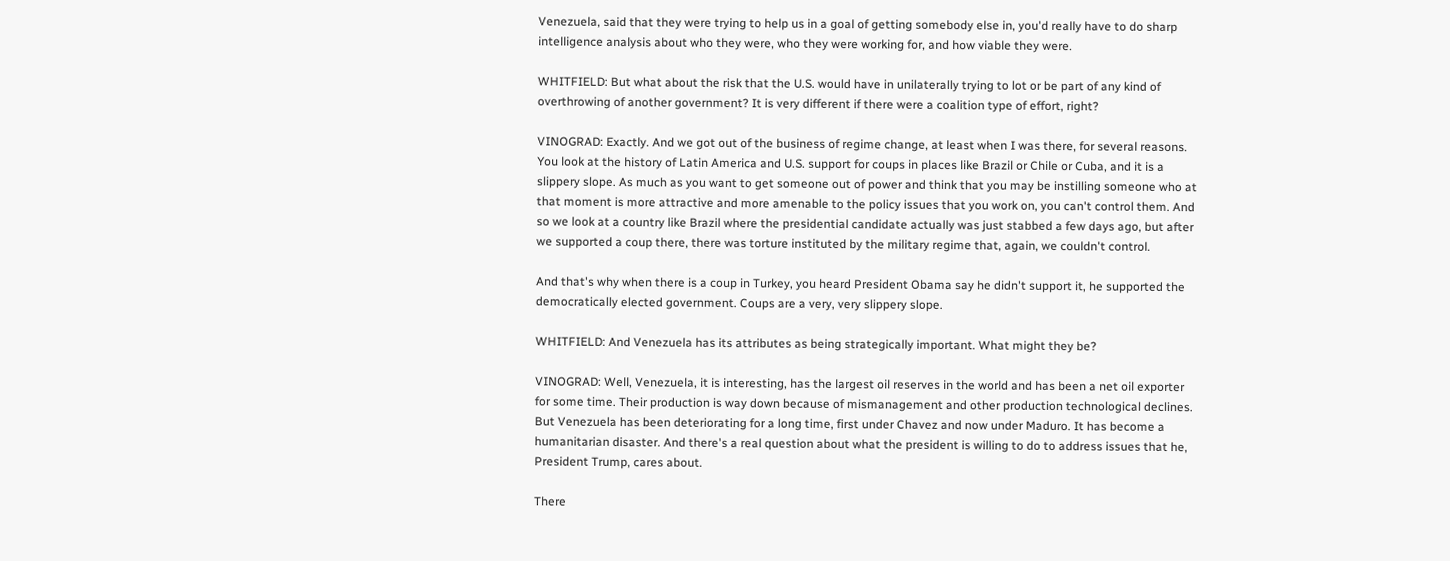Venezuela, said that they were trying to help us in a goal of getting somebody else in, you'd really have to do sharp intelligence analysis about who they were, who they were working for, and how viable they were.

WHITFIELD: But what about the risk that the U.S. would have in unilaterally trying to lot or be part of any kind of overthrowing of another government? It is very different if there were a coalition type of effort, right?

VINOGRAD: Exactly. And we got out of the business of regime change, at least when I was there, for several reasons. You look at the history of Latin America and U.S. support for coups in places like Brazil or Chile or Cuba, and it is a slippery slope. As much as you want to get someone out of power and think that you may be instilling someone who at that moment is more attractive and more amenable to the policy issues that you work on, you can't control them. And so we look at a country like Brazil where the presidential candidate actually was just stabbed a few days ago, but after we supported a coup there, there was torture instituted by the military regime that, again, we couldn't control.

And that's why when there is a coup in Turkey, you heard President Obama say he didn't support it, he supported the democratically elected government. Coups are a very, very slippery slope.

WHITFIELD: And Venezuela has its attributes as being strategically important. What might they be?

VINOGRAD: Well, Venezuela, it is interesting, has the largest oil reserves in the world and has been a net oil exporter for some time. Their production is way down because of mismanagement and other production technological declines. But Venezuela has been deteriorating for a long time, first under Chavez and now under Maduro. It has become a humanitarian disaster. And there's a real question about what the president is willing to do to address issues that he, President Trump, cares about.

There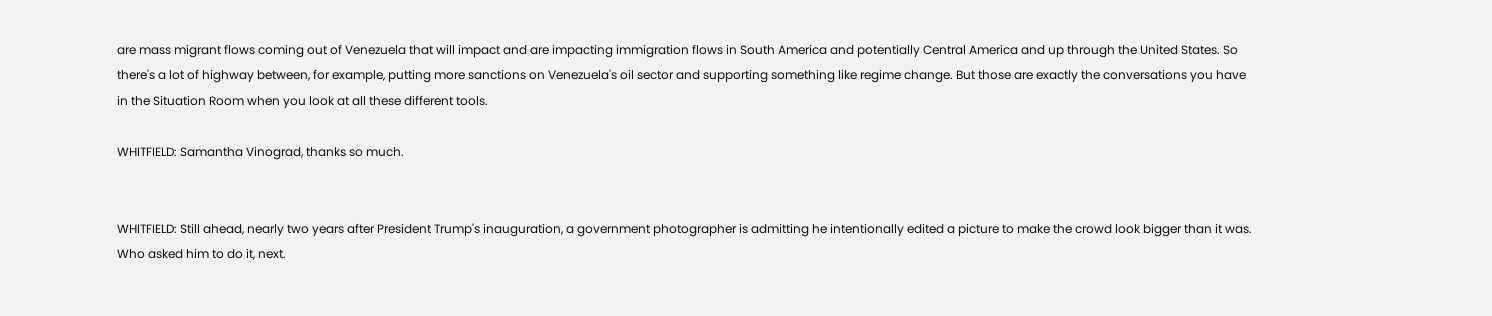are mass migrant flows coming out of Venezuela that will impact and are impacting immigration flows in South America and potentially Central America and up through the United States. So there's a lot of highway between, for example, putting more sanctions on Venezuela's oil sector and supporting something like regime change. But those are exactly the conversations you have in the Situation Room when you look at all these different tools.

WHITFIELD: Samantha Vinograd, thanks so much.


WHITFIELD: Still ahead, nearly two years after President Trump's inauguration, a government photographer is admitting he intentionally edited a picture to make the crowd look bigger than it was. Who asked him to do it, next.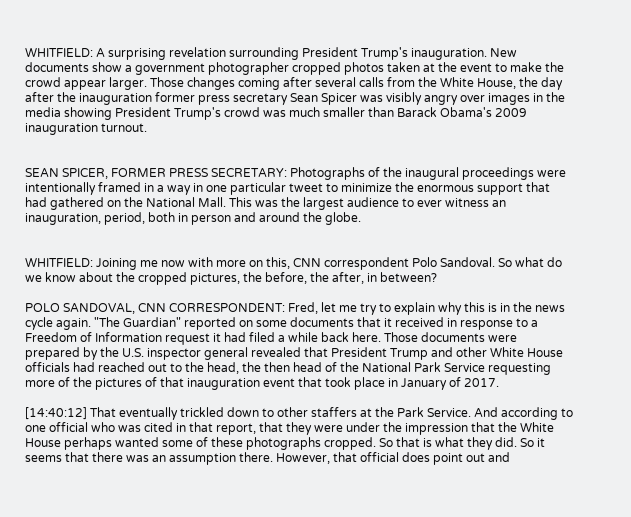WHITFIELD: A surprising revelation surrounding President Trump's inauguration. New documents show a government photographer cropped photos taken at the event to make the crowd appear larger. Those changes coming after several calls from the White House, the day after the inauguration former press secretary Sean Spicer was visibly angry over images in the media showing President Trump's crowd was much smaller than Barack Obama's 2009 inauguration turnout.


SEAN SPICER, FORMER PRESS SECRETARY: Photographs of the inaugural proceedings were intentionally framed in a way in one particular tweet to minimize the enormous support that had gathered on the National Mall. This was the largest audience to ever witness an inauguration, period, both in person and around the globe.


WHITFIELD: Joining me now with more on this, CNN correspondent Polo Sandoval. So what do we know about the cropped pictures, the before, the after, in between?

POLO SANDOVAL, CNN CORRESPONDENT: Fred, let me try to explain why this is in the news cycle again. "The Guardian" reported on some documents that it received in response to a Freedom of Information request it had filed a while back here. Those documents were prepared by the U.S. inspector general revealed that President Trump and other White House officials had reached out to the head, the then head of the National Park Service requesting more of the pictures of that inauguration event that took place in January of 2017.

[14:40:12] That eventually trickled down to other staffers at the Park Service. And according to one official who was cited in that report, that they were under the impression that the White House perhaps wanted some of these photographs cropped. So that is what they did. So it seems that there was an assumption there. However, that official does point out and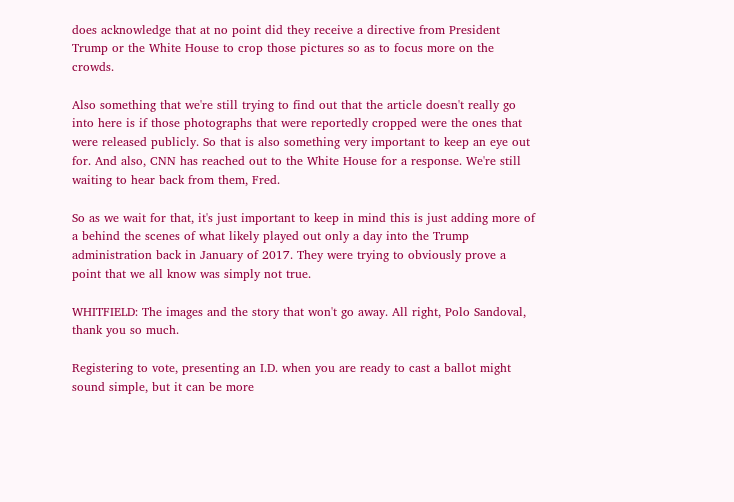does acknowledge that at no point did they receive a directive from President Trump or the White House to crop those pictures so as to focus more on the crowds.

Also something that we're still trying to find out that the article doesn't really go into here is if those photographs that were reportedly cropped were the ones that were released publicly. So that is also something very important to keep an eye out for. And also, CNN has reached out to the White House for a response. We're still waiting to hear back from them, Fred.

So as we wait for that, it's just important to keep in mind this is just adding more of a behind the scenes of what likely played out only a day into the Trump administration back in January of 2017. They were trying to obviously prove a point that we all know was simply not true.

WHITFIELD: The images and the story that won't go away. All right, Polo Sandoval, thank you so much.

Registering to vote, presenting an I.D. when you are ready to cast a ballot might sound simple, but it can be more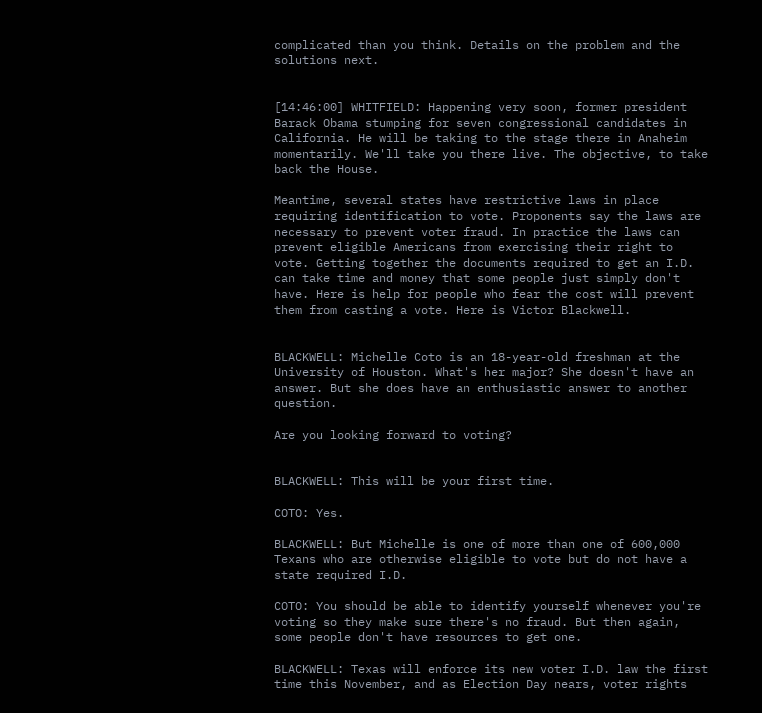complicated than you think. Details on the problem and the solutions next.


[14:46:00] WHITFIELD: Happening very soon, former president Barack Obama stumping for seven congressional candidates in California. He will be taking to the stage there in Anaheim momentarily. We'll take you there live. The objective, to take back the House.

Meantime, several states have restrictive laws in place requiring identification to vote. Proponents say the laws are necessary to prevent voter fraud. In practice the laws can prevent eligible Americans from exercising their right to vote. Getting together the documents required to get an I.D. can take time and money that some people just simply don't have. Here is help for people who fear the cost will prevent them from casting a vote. Here is Victor Blackwell.


BLACKWELL: Michelle Coto is an 18-year-old freshman at the University of Houston. What's her major? She doesn't have an answer. But she does have an enthusiastic answer to another question.

Are you looking forward to voting?


BLACKWELL: This will be your first time.

COTO: Yes.

BLACKWELL: But Michelle is one of more than one of 600,000 Texans who are otherwise eligible to vote but do not have a state required I.D.

COTO: You should be able to identify yourself whenever you're voting so they make sure there's no fraud. But then again, some people don't have resources to get one.

BLACKWELL: Texas will enforce its new voter I.D. law the first time this November, and as Election Day nears, voter rights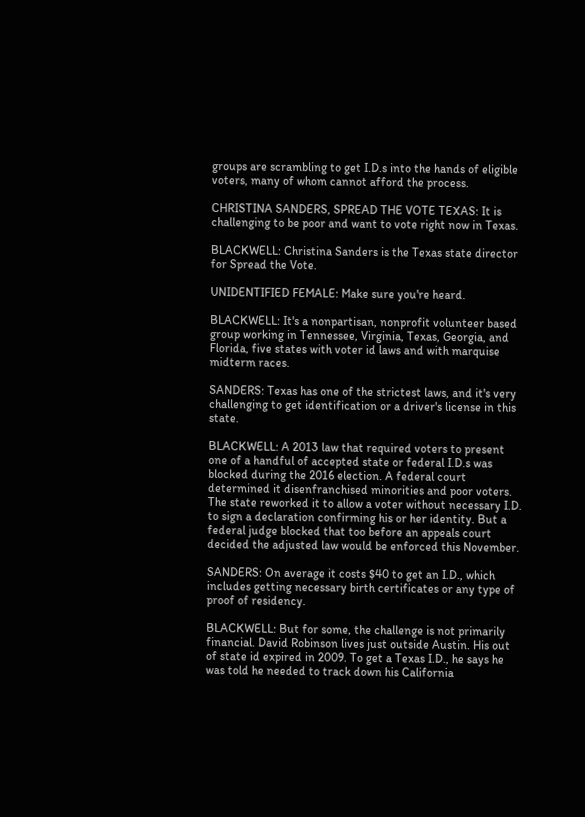groups are scrambling to get I.D.s into the hands of eligible voters, many of whom cannot afford the process.

CHRISTINA SANDERS, SPREAD THE VOTE TEXAS: It is challenging to be poor and want to vote right now in Texas.

BLACKWELL: Christina Sanders is the Texas state director for Spread the Vote.

UNIDENTIFIED FEMALE: Make sure you're heard.

BLACKWELL: It's a nonpartisan, nonprofit volunteer based group working in Tennessee, Virginia, Texas, Georgia, and Florida, five states with voter id laws and with marquise midterm races.

SANDERS: Texas has one of the strictest laws, and it's very challenging to get identification or a driver's license in this state.

BLACKWELL: A 2013 law that required voters to present one of a handful of accepted state or federal I.D.s was blocked during the 2016 election. A federal court determined it disenfranchised minorities and poor voters. The state reworked it to allow a voter without necessary I.D. to sign a declaration confirming his or her identity. But a federal judge blocked that too before an appeals court decided the adjusted law would be enforced this November.

SANDERS: On average it costs $40 to get an I.D., which includes getting necessary birth certificates or any type of proof of residency.

BLACKWELL: But for some, the challenge is not primarily financial. David Robinson lives just outside Austin. His out of state id expired in 2009. To get a Texas I.D., he says he was told he needed to track down his California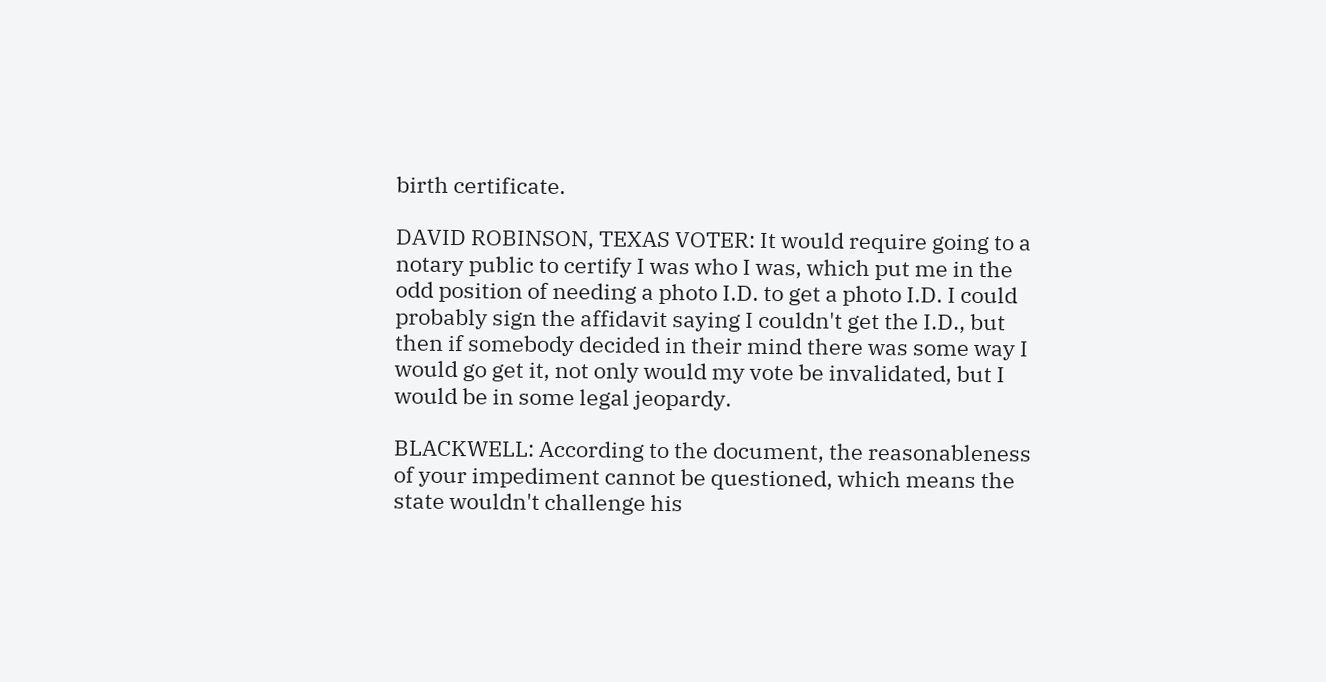birth certificate.

DAVID ROBINSON, TEXAS VOTER: It would require going to a notary public to certify I was who I was, which put me in the odd position of needing a photo I.D. to get a photo I.D. I could probably sign the affidavit saying I couldn't get the I.D., but then if somebody decided in their mind there was some way I would go get it, not only would my vote be invalidated, but I would be in some legal jeopardy.

BLACKWELL: According to the document, the reasonableness of your impediment cannot be questioned, which means the state wouldn't challenge his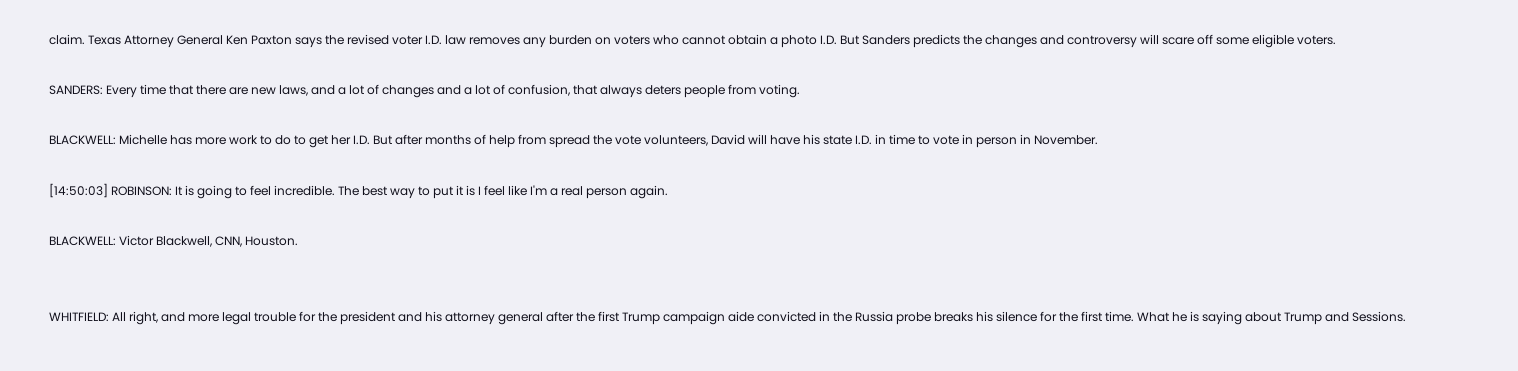claim. Texas Attorney General Ken Paxton says the revised voter I.D. law removes any burden on voters who cannot obtain a photo I.D. But Sanders predicts the changes and controversy will scare off some eligible voters.

SANDERS: Every time that there are new laws, and a lot of changes and a lot of confusion, that always deters people from voting.

BLACKWELL: Michelle has more work to do to get her I.D. But after months of help from spread the vote volunteers, David will have his state I.D. in time to vote in person in November.

[14:50:03] ROBINSON: It is going to feel incredible. The best way to put it is I feel like I'm a real person again.

BLACKWELL: Victor Blackwell, CNN, Houston.


WHITFIELD: All right, and more legal trouble for the president and his attorney general after the first Trump campaign aide convicted in the Russia probe breaks his silence for the first time. What he is saying about Trump and Sessions.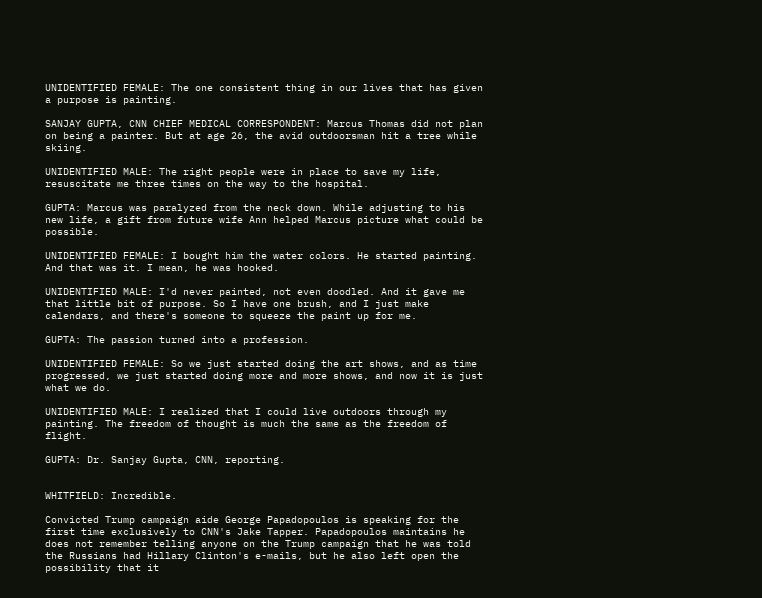UNIDENTIFIED FEMALE: The one consistent thing in our lives that has given a purpose is painting.

SANJAY GUPTA, CNN CHIEF MEDICAL CORRESPONDENT: Marcus Thomas did not plan on being a painter. But at age 26, the avid outdoorsman hit a tree while skiing.

UNIDENTIFIED MALE: The right people were in place to save my life, resuscitate me three times on the way to the hospital.

GUPTA: Marcus was paralyzed from the neck down. While adjusting to his new life, a gift from future wife Ann helped Marcus picture what could be possible.

UNIDENTIFIED FEMALE: I bought him the water colors. He started painting. And that was it. I mean, he was hooked.

UNIDENTIFIED MALE: I'd never painted, not even doodled. And it gave me that little bit of purpose. So I have one brush, and I just make calendars, and there's someone to squeeze the paint up for me.

GUPTA: The passion turned into a profession.

UNIDENTIFIED FEMALE: So we just started doing the art shows, and as time progressed, we just started doing more and more shows, and now it is just what we do.

UNIDENTIFIED MALE: I realized that I could live outdoors through my painting. The freedom of thought is much the same as the freedom of flight.

GUPTA: Dr. Sanjay Gupta, CNN, reporting.


WHITFIELD: Incredible.

Convicted Trump campaign aide George Papadopoulos is speaking for the first time exclusively to CNN's Jake Tapper. Papadopoulos maintains he does not remember telling anyone on the Trump campaign that he was told the Russians had Hillary Clinton's e-mails, but he also left open the possibility that it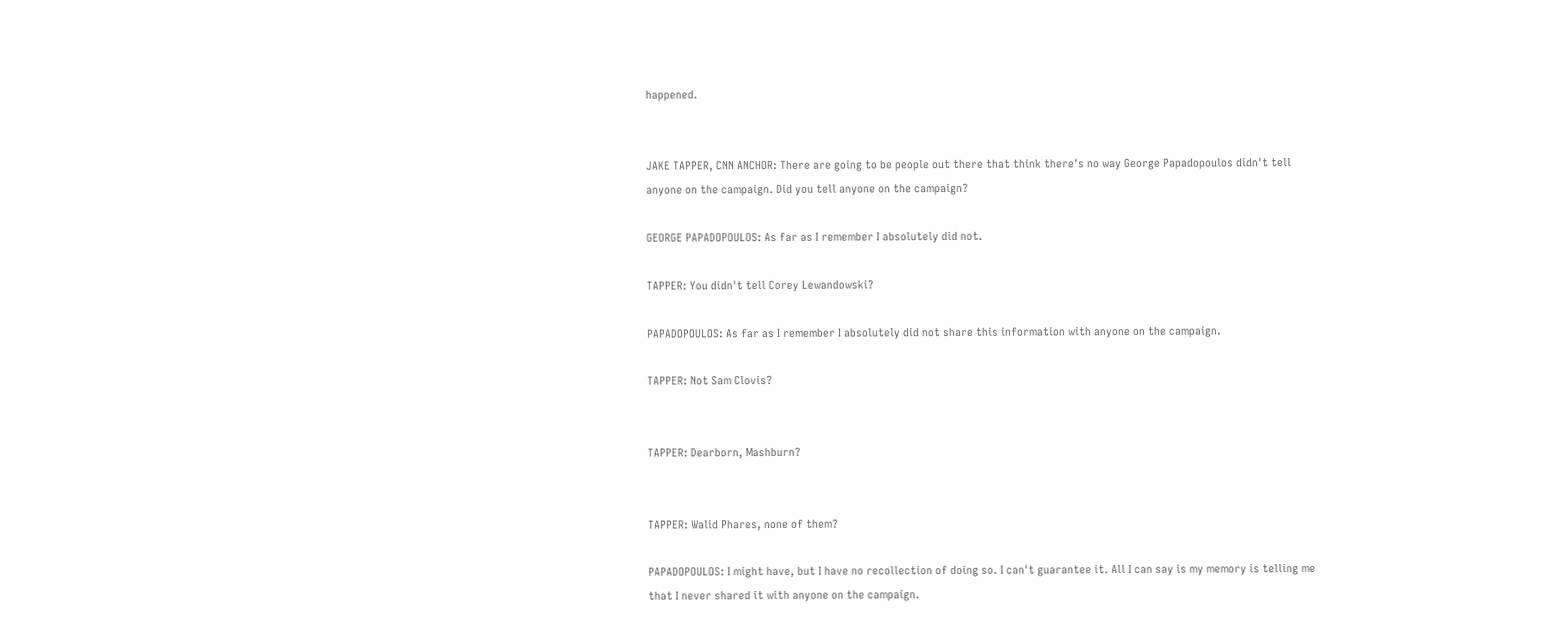happened.


JAKE TAPPER, CNN ANCHOR: There are going to be people out there that think there's no way George Papadopoulos didn't tell anyone on the campaign. Did you tell anyone on the campaign?

GEORGE PAPADOPOULOS: As far as I remember I absolutely did not.

TAPPER: You didn't tell Corey Lewandowski?

PAPADOPOULOS: As far as I remember I absolutely did not share this information with anyone on the campaign.

TAPPER: Not Sam Clovis?


TAPPER: Dearborn, Mashburn?


TAPPER: Walid Phares, none of them?

PAPADOPOULOS: I might have, but I have no recollection of doing so. I can't guarantee it. All I can say is my memory is telling me that I never shared it with anyone on the campaign.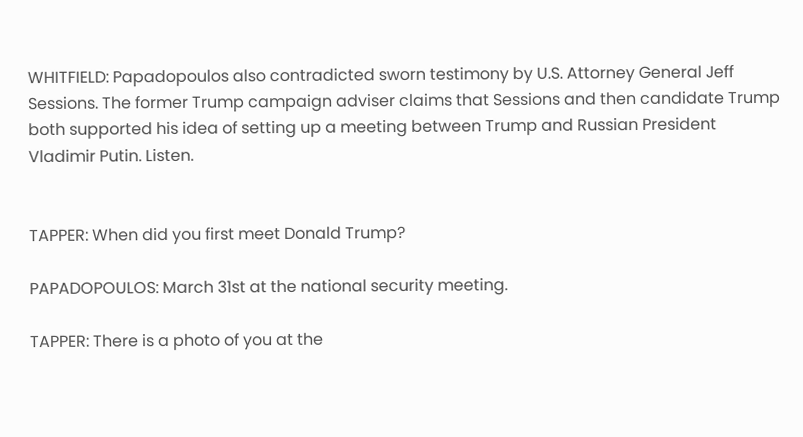WHITFIELD: Papadopoulos also contradicted sworn testimony by U.S. Attorney General Jeff Sessions. The former Trump campaign adviser claims that Sessions and then candidate Trump both supported his idea of setting up a meeting between Trump and Russian President Vladimir Putin. Listen.


TAPPER: When did you first meet Donald Trump?

PAPADOPOULOS: March 31st at the national security meeting.

TAPPER: There is a photo of you at the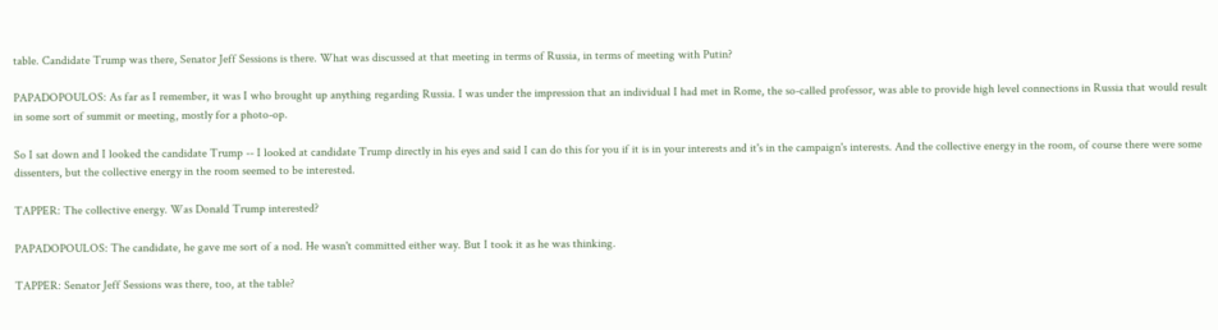table. Candidate Trump was there, Senator Jeff Sessions is there. What was discussed at that meeting in terms of Russia, in terms of meeting with Putin?

PAPADOPOULOS: As far as I remember, it was I who brought up anything regarding Russia. I was under the impression that an individual I had met in Rome, the so-called professor, was able to provide high level connections in Russia that would result in some sort of summit or meeting, mostly for a photo-op.

So I sat down and I looked the candidate Trump -- I looked at candidate Trump directly in his eyes and said I can do this for you if it is in your interests and it's in the campaign's interests. And the collective energy in the room, of course there were some dissenters, but the collective energy in the room seemed to be interested.

TAPPER: The collective energy. Was Donald Trump interested?

PAPADOPOULOS: The candidate, he gave me sort of a nod. He wasn't committed either way. But I took it as he was thinking.

TAPPER: Senator Jeff Sessions was there, too, at the table?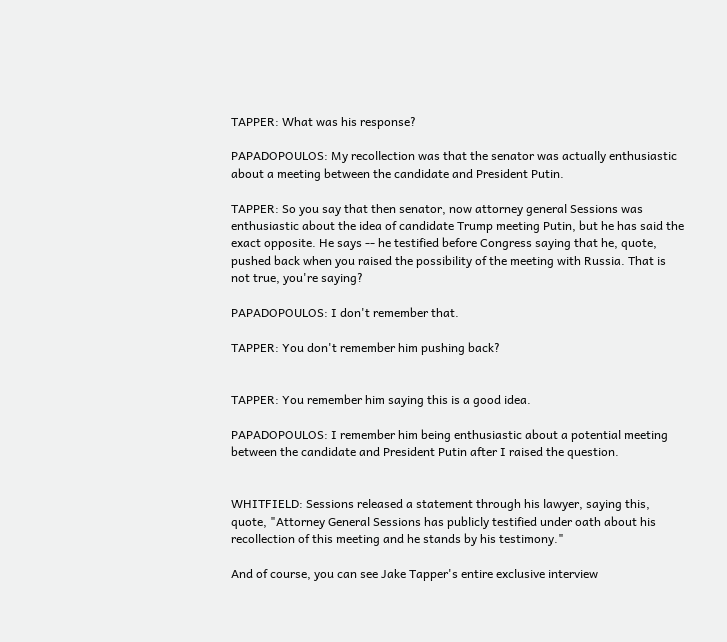TAPPER: What was his response?

PAPADOPOULOS: My recollection was that the senator was actually enthusiastic about a meeting between the candidate and President Putin.

TAPPER: So you say that then senator, now attorney general Sessions was enthusiastic about the idea of candidate Trump meeting Putin, but he has said the exact opposite. He says -- he testified before Congress saying that he, quote, pushed back when you raised the possibility of the meeting with Russia. That is not true, you're saying?

PAPADOPOULOS: I don't remember that.

TAPPER: You don't remember him pushing back?


TAPPER: You remember him saying this is a good idea.

PAPADOPOULOS: I remember him being enthusiastic about a potential meeting between the candidate and President Putin after I raised the question.


WHITFIELD: Sessions released a statement through his lawyer, saying this, quote, "Attorney General Sessions has publicly testified under oath about his recollection of this meeting and he stands by his testimony."

And of course, you can see Jake Tapper's entire exclusive interview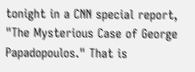tonight in a CNN special report, "The Mysterious Case of George Papadopoulos." That is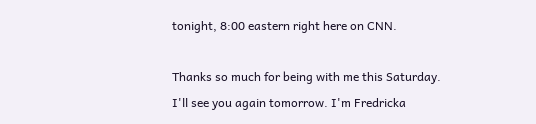tonight, 8:00 eastern right here on CNN.

Thanks so much for being with me this Saturday. I'll see you again tomorrow. I'm Fredricka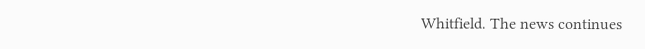Whitfield. The news continues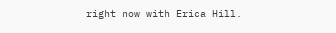right now with Erica Hill.